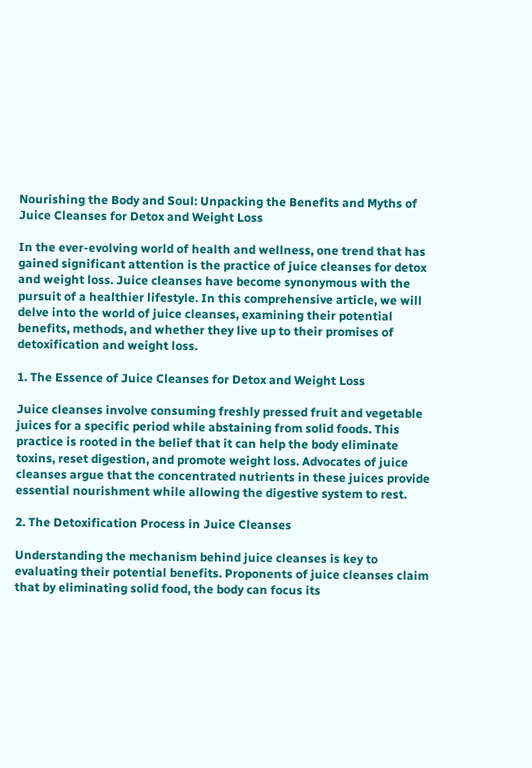Nourishing the Body and Soul: Unpacking the Benefits and Myths of Juice Cleanses for Detox and Weight Loss

In the ever-evolving world of health and wellness, one trend that has gained significant attention is the practice of juice cleanses for detox and weight loss. Juice cleanses have become synonymous with the pursuit of a healthier lifestyle. In this comprehensive article, we will delve into the world of juice cleanses, examining their potential benefits, methods, and whether they live up to their promises of detoxification and weight loss.

1. The Essence of Juice Cleanses for Detox and Weight Loss

Juice cleanses involve consuming freshly pressed fruit and vegetable juices for a specific period while abstaining from solid foods. This practice is rooted in the belief that it can help the body eliminate toxins, reset digestion, and promote weight loss. Advocates of juice cleanses argue that the concentrated nutrients in these juices provide essential nourishment while allowing the digestive system to rest.

2. The Detoxification Process in Juice Cleanses

Understanding the mechanism behind juice cleanses is key to evaluating their potential benefits. Proponents of juice cleanses claim that by eliminating solid food, the body can focus its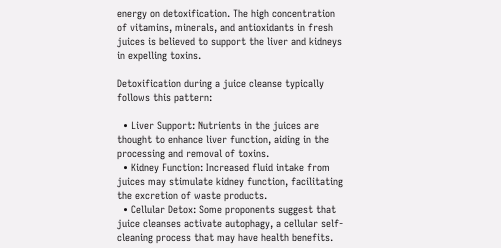energy on detoxification. The high concentration of vitamins, minerals, and antioxidants in fresh juices is believed to support the liver and kidneys in expelling toxins.

Detoxification during a juice cleanse typically follows this pattern:

  • Liver Support: Nutrients in the juices are thought to enhance liver function, aiding in the processing and removal of toxins.
  • Kidney Function: Increased fluid intake from juices may stimulate kidney function, facilitating the excretion of waste products.
  • Cellular Detox: Some proponents suggest that juice cleanses activate autophagy, a cellular self-cleaning process that may have health benefits.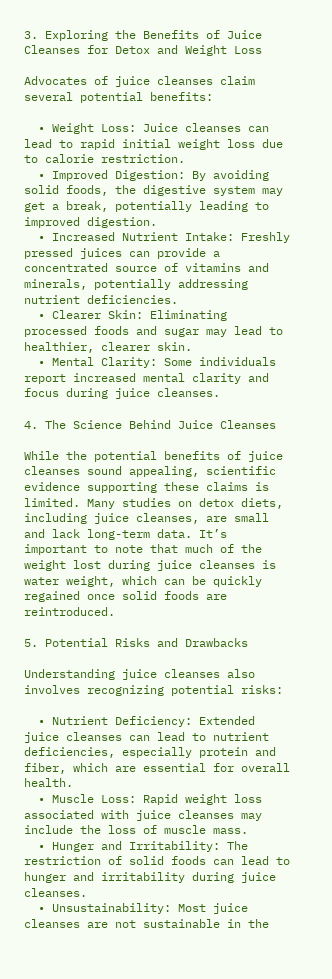3. Exploring the Benefits of Juice Cleanses for Detox and Weight Loss

Advocates of juice cleanses claim several potential benefits:

  • Weight Loss: Juice cleanses can lead to rapid initial weight loss due to calorie restriction.
  • Improved Digestion: By avoiding solid foods, the digestive system may get a break, potentially leading to improved digestion.
  • Increased Nutrient Intake: Freshly pressed juices can provide a concentrated source of vitamins and minerals, potentially addressing nutrient deficiencies.
  • Clearer Skin: Eliminating processed foods and sugar may lead to healthier, clearer skin.
  • Mental Clarity: Some individuals report increased mental clarity and focus during juice cleanses.

4. The Science Behind Juice Cleanses

While the potential benefits of juice cleanses sound appealing, scientific evidence supporting these claims is limited. Many studies on detox diets, including juice cleanses, are small and lack long-term data. It’s important to note that much of the weight lost during juice cleanses is water weight, which can be quickly regained once solid foods are reintroduced.

5. Potential Risks and Drawbacks

Understanding juice cleanses also involves recognizing potential risks:

  • Nutrient Deficiency: Extended juice cleanses can lead to nutrient deficiencies, especially protein and fiber, which are essential for overall health.
  • Muscle Loss: Rapid weight loss associated with juice cleanses may include the loss of muscle mass.
  • Hunger and Irritability: The restriction of solid foods can lead to hunger and irritability during juice cleanses.
  • Unsustainability: Most juice cleanses are not sustainable in the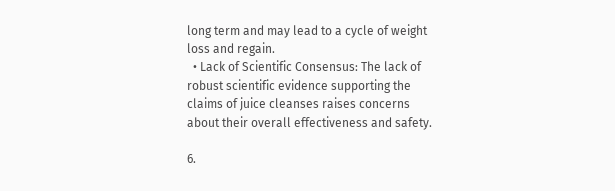long term and may lead to a cycle of weight loss and regain.
  • Lack of Scientific Consensus: The lack of robust scientific evidence supporting the claims of juice cleanses raises concerns about their overall effectiveness and safety.

6.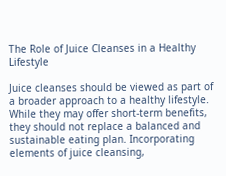The Role of Juice Cleanses in a Healthy Lifestyle

Juice cleanses should be viewed as part of a broader approach to a healthy lifestyle. While they may offer short-term benefits, they should not replace a balanced and sustainable eating plan. Incorporating elements of juice cleansing,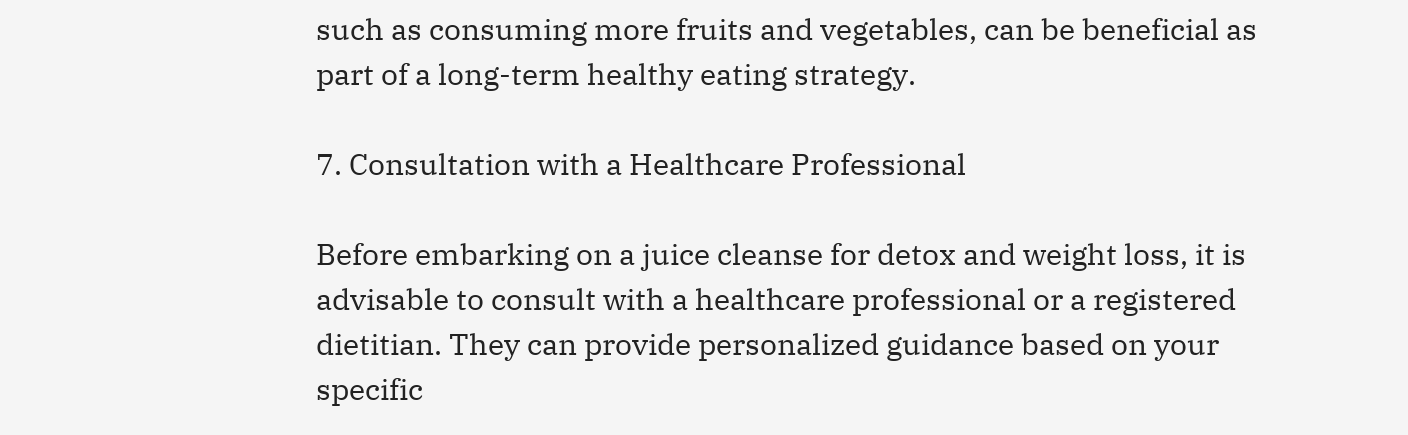such as consuming more fruits and vegetables, can be beneficial as part of a long-term healthy eating strategy.

7. Consultation with a Healthcare Professional

Before embarking on a juice cleanse for detox and weight loss, it is advisable to consult with a healthcare professional or a registered dietitian. They can provide personalized guidance based on your specific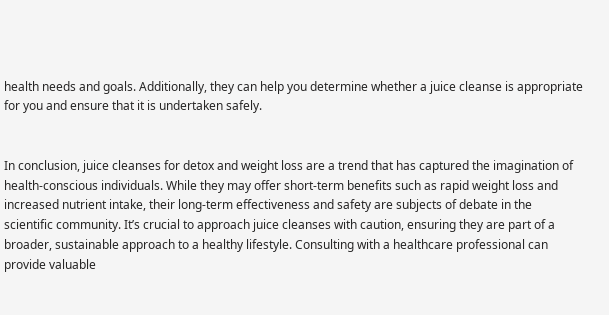health needs and goals. Additionally, they can help you determine whether a juice cleanse is appropriate for you and ensure that it is undertaken safely.


In conclusion, juice cleanses for detox and weight loss are a trend that has captured the imagination of health-conscious individuals. While they may offer short-term benefits such as rapid weight loss and increased nutrient intake, their long-term effectiveness and safety are subjects of debate in the scientific community. It’s crucial to approach juice cleanses with caution, ensuring they are part of a broader, sustainable approach to a healthy lifestyle. Consulting with a healthcare professional can provide valuable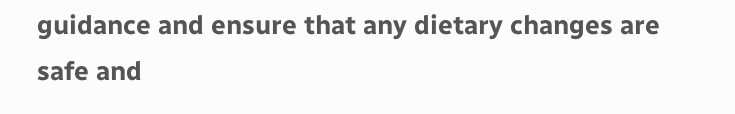guidance and ensure that any dietary changes are safe and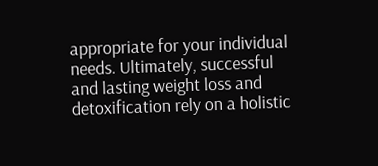appropriate for your individual needs. Ultimately, successful and lasting weight loss and detoxification rely on a holistic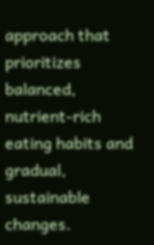approach that prioritizes balanced, nutrient-rich eating habits and gradual, sustainable changes.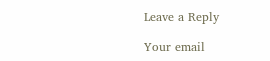Leave a Reply

Your email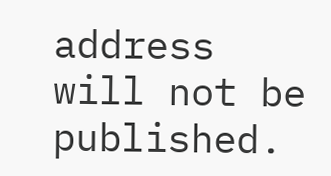address will not be published.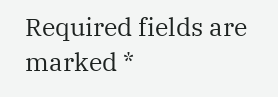Required fields are marked *